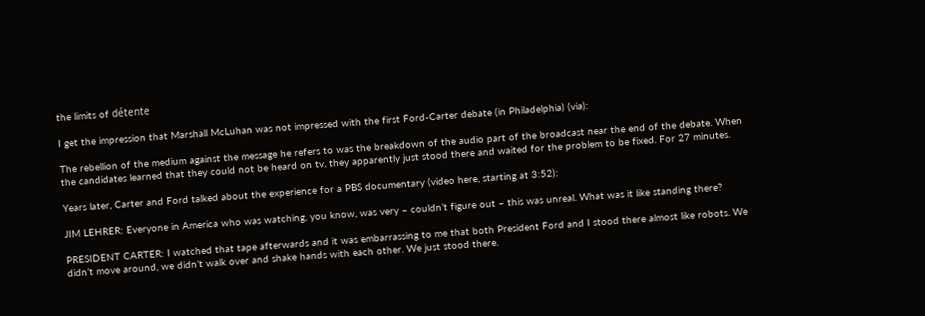the limits of détente

I get the impression that Marshall McLuhan was not impressed with the first Ford-Carter debate (in Philadelphia) (via):

The rebellion of the medium against the message he refers to was the breakdown of the audio part of the broadcast near the end of the debate. When the candidates learned that they could not be heard on tv, they apparently just stood there and waited for the problem to be fixed. For 27 minutes.

Years later, Carter and Ford talked about the experience for a PBS documentary (video here, starting at 3:52):

JIM LEHRER: Everyone in America who was watching, you know, was very – couldn’t figure out – this was unreal. What was it like standing there?

PRESIDENT CARTER: I watched that tape afterwards and it was embarrassing to me that both President Ford and I stood there almost like robots. We didn’t move around, we didn’t walk over and shake hands with each other. We just stood there.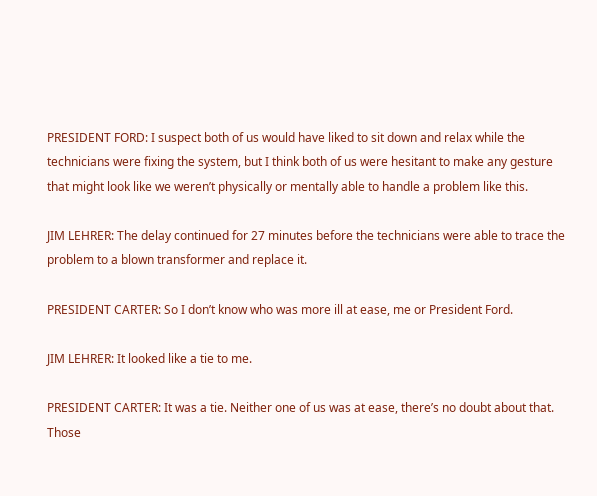PRESIDENT FORD: I suspect both of us would have liked to sit down and relax while the technicians were fixing the system, but I think both of us were hesitant to make any gesture that might look like we weren’t physically or mentally able to handle a problem like this.

JIM LEHRER: The delay continued for 27 minutes before the technicians were able to trace the problem to a blown transformer and replace it.

PRESIDENT CARTER: So I don’t know who was more ill at ease, me or President Ford.

JIM LEHRER: It looked like a tie to me.

PRESIDENT CARTER: It was a tie. Neither one of us was at ease, there’s no doubt about that. Those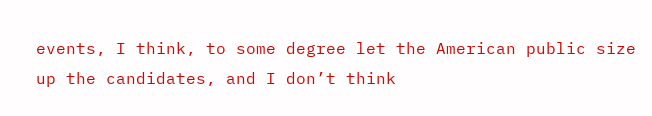events, I think, to some degree let the American public size up the candidates, and I don’t think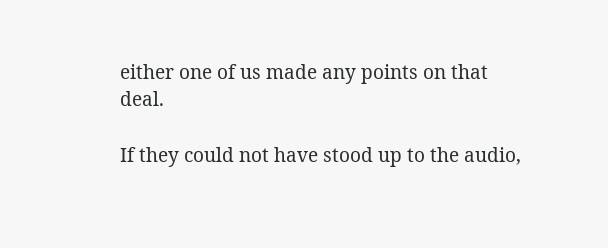either one of us made any points on that deal.

If they could not have stood up to the audio,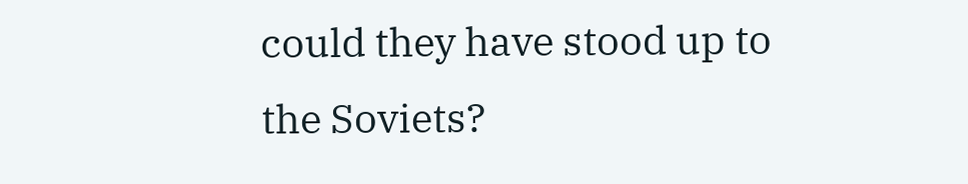could they have stood up to the Soviets?